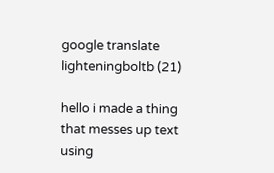google translate
lighteningboltb (21)

hello i made a thing that messes up text using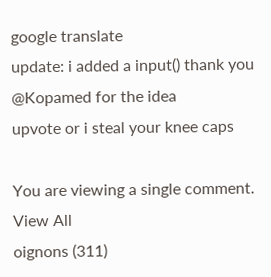google translate
update: i added a input() thank you @Kopamed for the idea
upvote or i steal your knee caps

You are viewing a single comment. View All
oignons (311)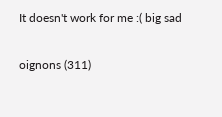It doesn't work for me :( big sad

oignons (311)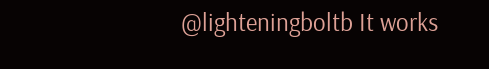@lighteningboltb It works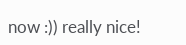now :)) really nice!